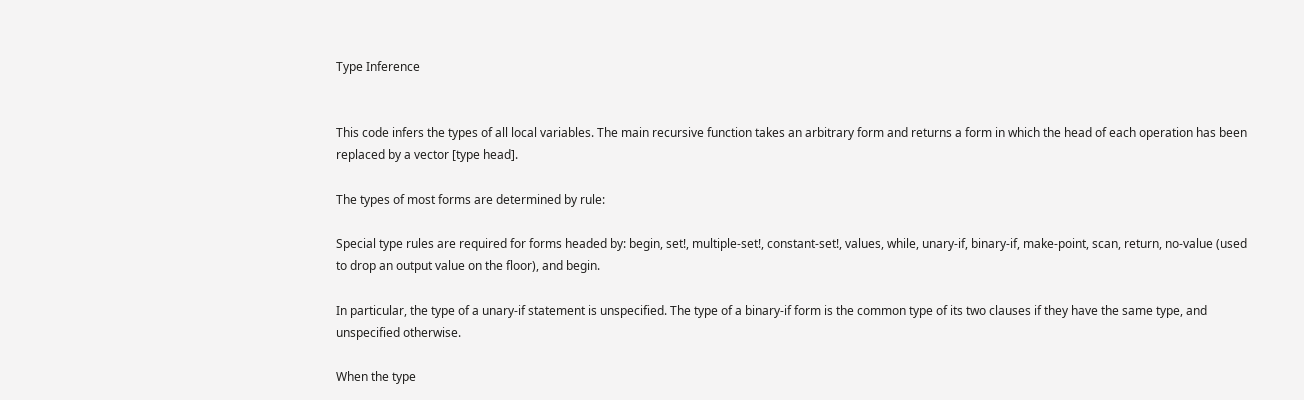Type Inference


This code infers the types of all local variables. The main recursive function takes an arbitrary form and returns a form in which the head of each operation has been replaced by a vector [type head].

The types of most forms are determined by rule:

Special type rules are required for forms headed by: begin, set!, multiple-set!, constant-set!, values, while, unary-if, binary-if, make-point, scan, return, no-value (used to drop an output value on the floor), and begin.

In particular, the type of a unary-if statement is unspecified. The type of a binary-if form is the common type of its two clauses if they have the same type, and unspecified otherwise.

When the type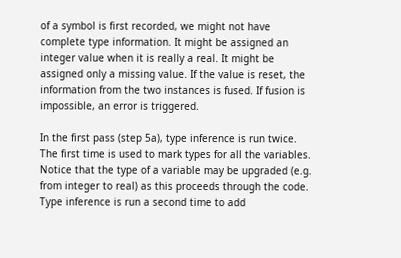of a symbol is first recorded, we might not have complete type information. It might be assigned an integer value when it is really a real. It might be assigned only a missing value. If the value is reset, the information from the two instances is fused. If fusion is impossible, an error is triggered.

In the first pass (step 5a), type inference is run twice. The first time is used to mark types for all the variables. Notice that the type of a variable may be upgraded (e.g. from integer to real) as this proceeds through the code. Type inference is run a second time to add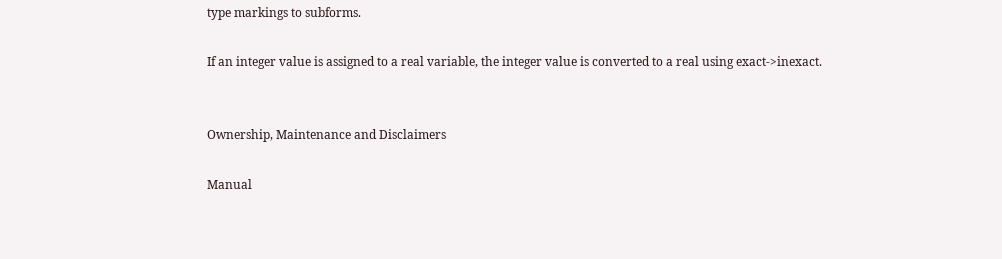type markings to subforms.

If an integer value is assigned to a real variable, the integer value is converted to a real using exact->inexact.


Ownership, Maintenance and Disclaimers

Manual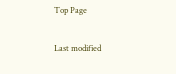Top Page

Last modified